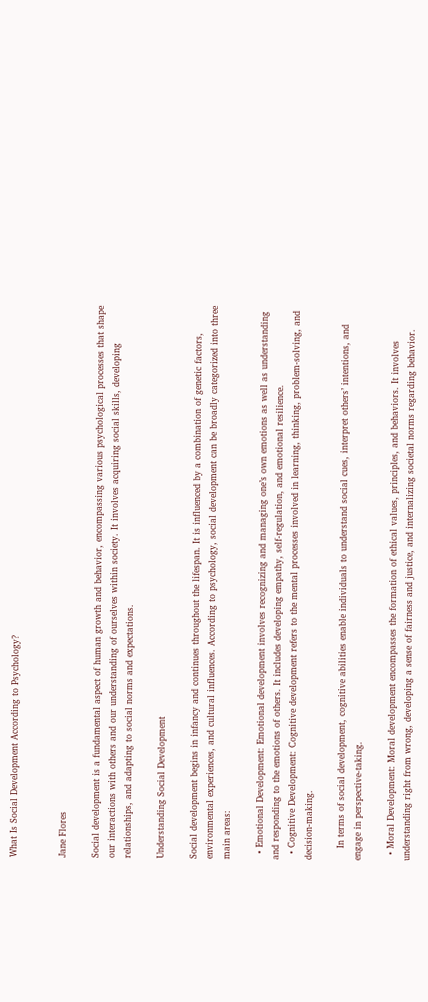What Is Social Development According to Psychology?


Jane Flores

Social development is a fundamental aspect of human growth and behavior, encompassing various psychological processes that shape our interactions with others and our understanding of ourselves within society. It involves acquiring social skills, developing relationships, and adapting to social norms and expectations.

Understanding Social Development

Social development begins in infancy and continues throughout the lifespan. It is influenced by a combination of genetic factors, environmental experiences, and cultural influences. According to psychology, social development can be broadly categorized into three main areas:

  • Emotional Development: Emotional development involves recognizing and managing one’s own emotions as well as understanding and responding to the emotions of others. It includes developing empathy, self-regulation, and emotional resilience.
  • Cognitive Development: Cognitive development refers to the mental processes involved in learning, thinking, problem-solving, and decision-making.

    In terms of social development, cognitive abilities enable individuals to understand social cues, interpret others’ intentions, and engage in perspective-taking.

  • Moral Development: Moral development encompasses the formation of ethical values, principles, and behaviors. It involves understanding right from wrong, developing a sense of fairness and justice, and internalizing societal norms regarding behavior.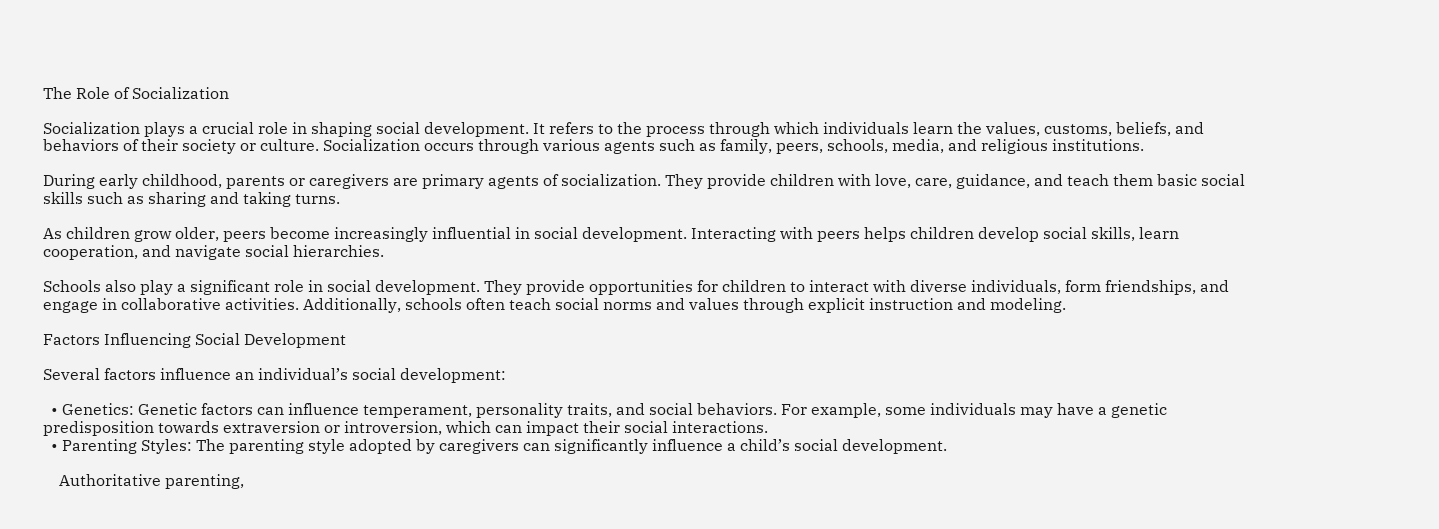The Role of Socialization

Socialization plays a crucial role in shaping social development. It refers to the process through which individuals learn the values, customs, beliefs, and behaviors of their society or culture. Socialization occurs through various agents such as family, peers, schools, media, and religious institutions.

During early childhood, parents or caregivers are primary agents of socialization. They provide children with love, care, guidance, and teach them basic social skills such as sharing and taking turns.

As children grow older, peers become increasingly influential in social development. Interacting with peers helps children develop social skills, learn cooperation, and navigate social hierarchies.

Schools also play a significant role in social development. They provide opportunities for children to interact with diverse individuals, form friendships, and engage in collaborative activities. Additionally, schools often teach social norms and values through explicit instruction and modeling.

Factors Influencing Social Development

Several factors influence an individual’s social development:

  • Genetics: Genetic factors can influence temperament, personality traits, and social behaviors. For example, some individuals may have a genetic predisposition towards extraversion or introversion, which can impact their social interactions.
  • Parenting Styles: The parenting style adopted by caregivers can significantly influence a child’s social development.

    Authoritative parenting,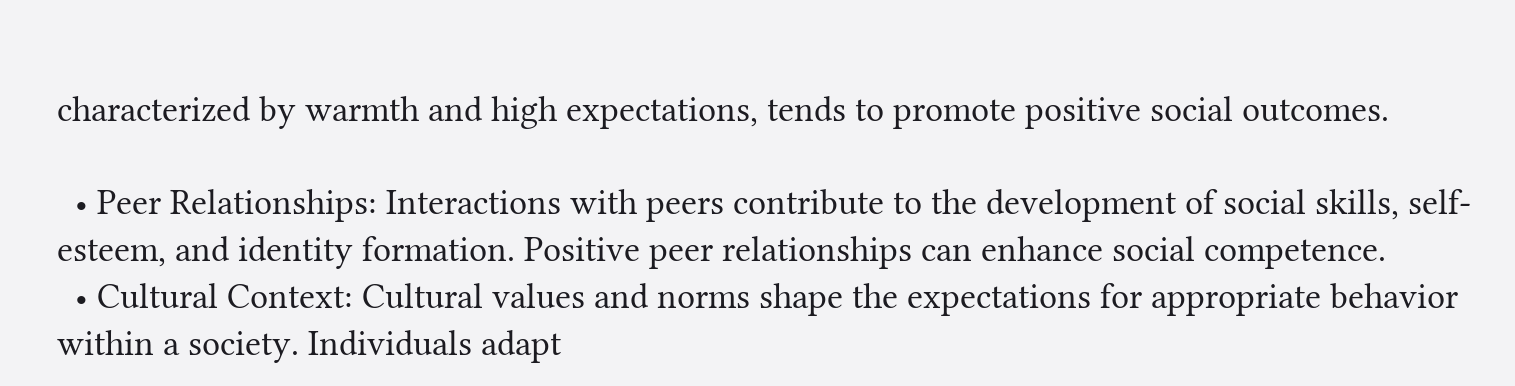characterized by warmth and high expectations, tends to promote positive social outcomes.

  • Peer Relationships: Interactions with peers contribute to the development of social skills, self-esteem, and identity formation. Positive peer relationships can enhance social competence.
  • Cultural Context: Cultural values and norms shape the expectations for appropriate behavior within a society. Individuals adapt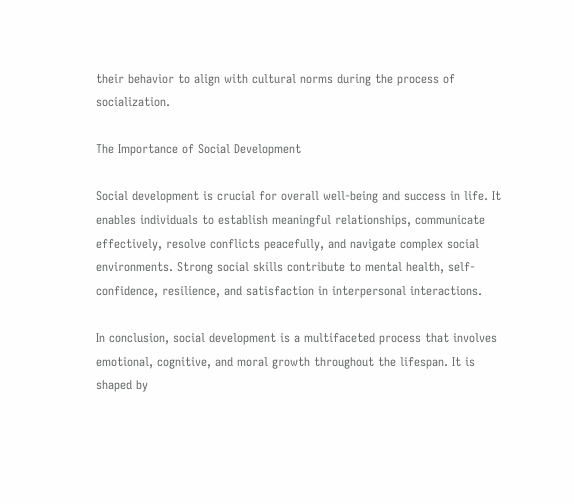their behavior to align with cultural norms during the process of socialization.

The Importance of Social Development

Social development is crucial for overall well-being and success in life. It enables individuals to establish meaningful relationships, communicate effectively, resolve conflicts peacefully, and navigate complex social environments. Strong social skills contribute to mental health, self-confidence, resilience, and satisfaction in interpersonal interactions.

In conclusion, social development is a multifaceted process that involves emotional, cognitive, and moral growth throughout the lifespan. It is shaped by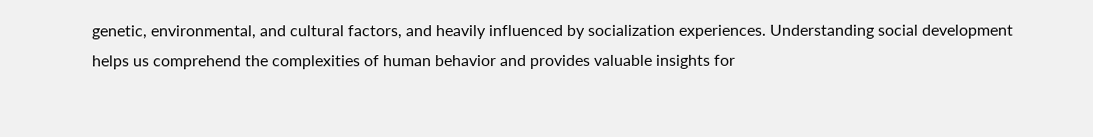genetic, environmental, and cultural factors, and heavily influenced by socialization experiences. Understanding social development helps us comprehend the complexities of human behavior and provides valuable insights for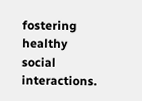fostering healthy social interactions.